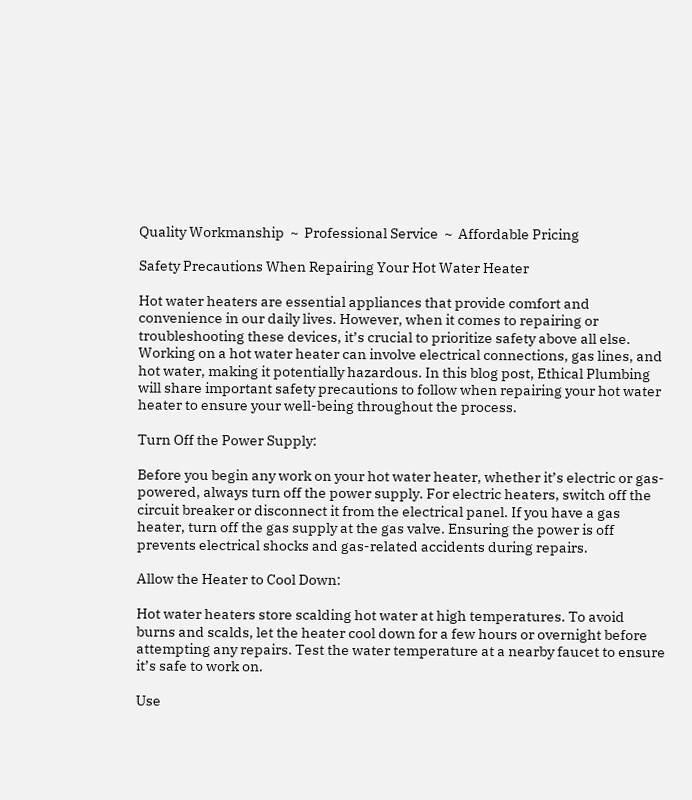Quality Workmanship  ~  Professional Service  ~  Affordable Pricing

Safety Precautions When Repairing Your Hot Water Heater

Hot water heaters are essential appliances that provide comfort and convenience in our daily lives. However, when it comes to repairing or troubleshooting these devices, it’s crucial to prioritize safety above all else. Working on a hot water heater can involve electrical connections, gas lines, and hot water, making it potentially hazardous. In this blog post, Ethical Plumbing will share important safety precautions to follow when repairing your hot water heater to ensure your well-being throughout the process.

Turn Off the Power Supply:

Before you begin any work on your hot water heater, whether it’s electric or gas-powered, always turn off the power supply. For electric heaters, switch off the circuit breaker or disconnect it from the electrical panel. If you have a gas heater, turn off the gas supply at the gas valve. Ensuring the power is off prevents electrical shocks and gas-related accidents during repairs.

Allow the Heater to Cool Down:

Hot water heaters store scalding hot water at high temperatures. To avoid burns and scalds, let the heater cool down for a few hours or overnight before attempting any repairs. Test the water temperature at a nearby faucet to ensure it’s safe to work on.

Use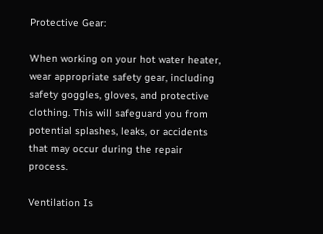Protective Gear:

When working on your hot water heater, wear appropriate safety gear, including safety goggles, gloves, and protective clothing. This will safeguard you from potential splashes, leaks, or accidents that may occur during the repair process.

Ventilation Is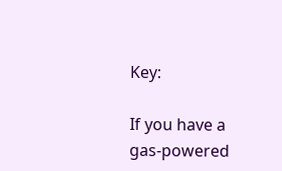Key:

If you have a gas-powered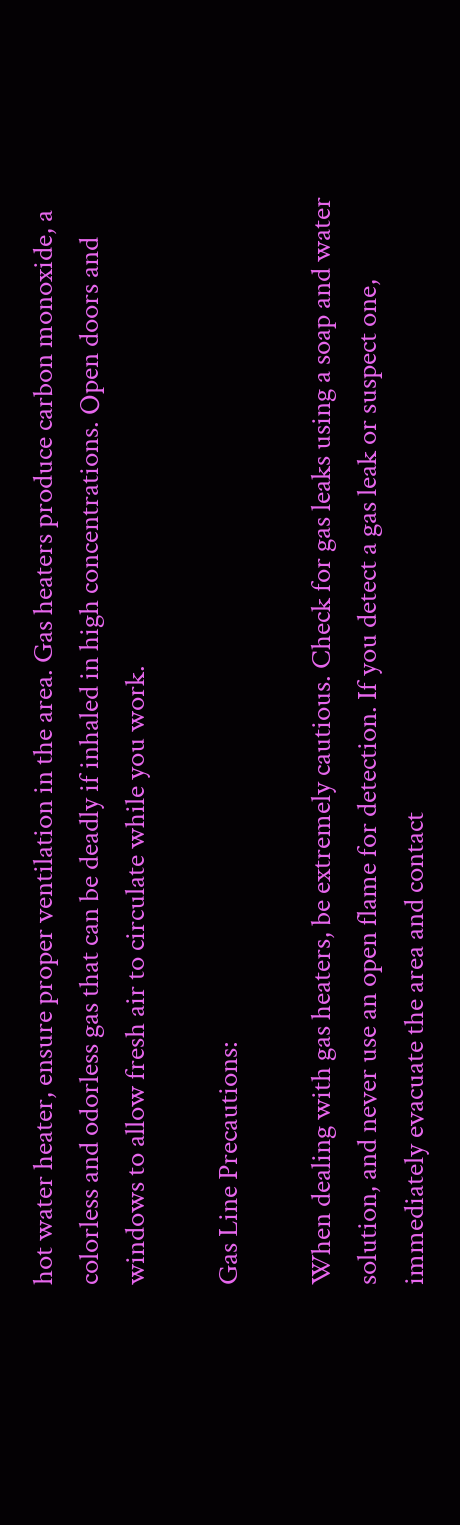hot water heater, ensure proper ventilation in the area. Gas heaters produce carbon monoxide, a colorless and odorless gas that can be deadly if inhaled in high concentrations. Open doors and windows to allow fresh air to circulate while you work.

Gas Line Precautions:

When dealing with gas heaters, be extremely cautious. Check for gas leaks using a soap and water solution, and never use an open flame for detection. If you detect a gas leak or suspect one, immediately evacuate the area and contact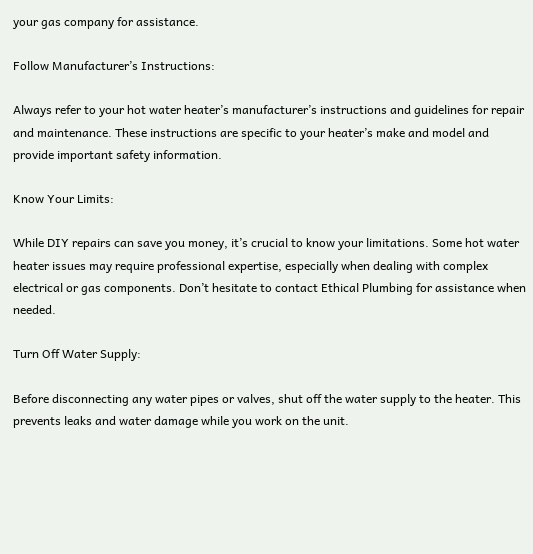your gas company for assistance.

Follow Manufacturer’s Instructions:

Always refer to your hot water heater’s manufacturer’s instructions and guidelines for repair and maintenance. These instructions are specific to your heater’s make and model and provide important safety information.

Know Your Limits:

While DIY repairs can save you money, it’s crucial to know your limitations. Some hot water heater issues may require professional expertise, especially when dealing with complex electrical or gas components. Don’t hesitate to contact Ethical Plumbing for assistance when needed.

Turn Off Water Supply:

Before disconnecting any water pipes or valves, shut off the water supply to the heater. This prevents leaks and water damage while you work on the unit.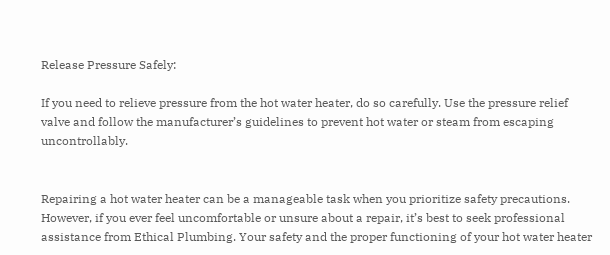Release Pressure Safely:

If you need to relieve pressure from the hot water heater, do so carefully. Use the pressure relief valve and follow the manufacturer’s guidelines to prevent hot water or steam from escaping uncontrollably.


Repairing a hot water heater can be a manageable task when you prioritize safety precautions. However, if you ever feel uncomfortable or unsure about a repair, it’s best to seek professional assistance from Ethical Plumbing. Your safety and the proper functioning of your hot water heater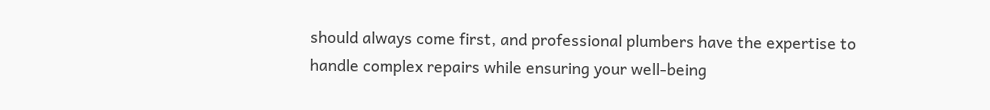should always come first, and professional plumbers have the expertise to handle complex repairs while ensuring your well-being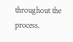throughout the process.